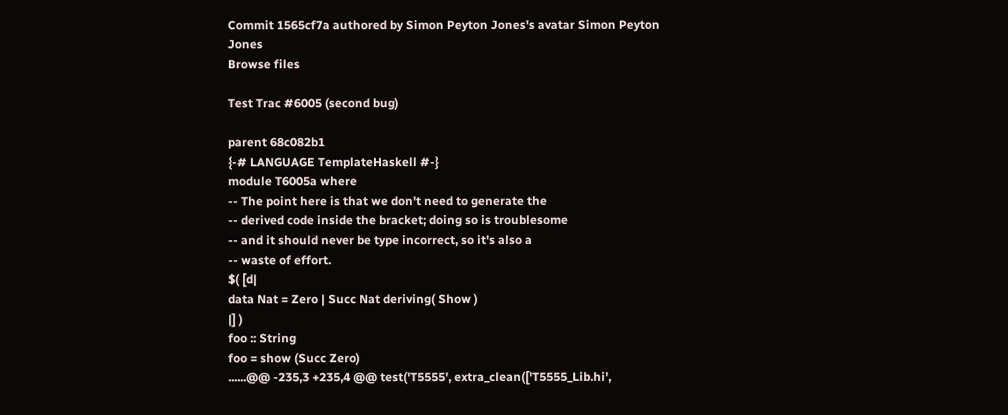Commit 1565cf7a authored by Simon Peyton Jones's avatar Simon Peyton Jones
Browse files

Test Trac #6005 (second bug)

parent 68c082b1
{-# LANGUAGE TemplateHaskell #-}
module T6005a where
-- The point here is that we don't need to generate the
-- derived code inside the bracket; doing so is troublesome
-- and it should never be type incorrect, so it's also a
-- waste of effort.
$( [d|
data Nat = Zero | Succ Nat deriving( Show )
|] )
foo :: String
foo = show (Succ Zero)
......@@ -235,3 +235,4 @@ test('T5555', extra_clean(['T5555_Lib.hi',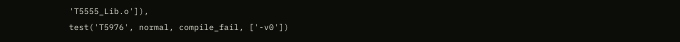'T5555_Lib.o']),
test('T5976', normal, compile_fail, ['-v0'])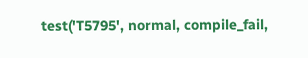test('T5795', normal, compile_fail,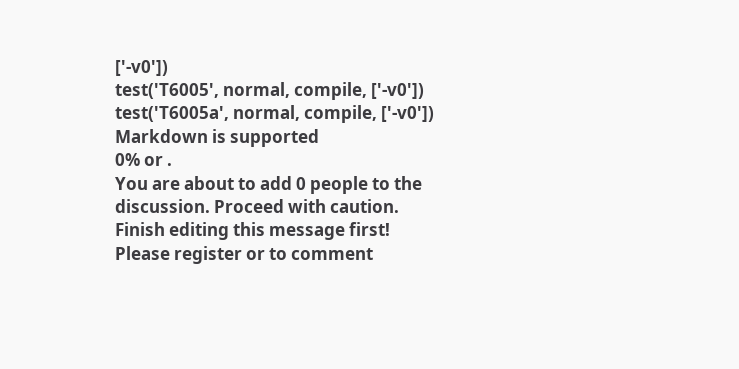['-v0'])
test('T6005', normal, compile, ['-v0'])
test('T6005a', normal, compile, ['-v0'])
Markdown is supported
0% or .
You are about to add 0 people to the discussion. Proceed with caution.
Finish editing this message first!
Please register or to comment